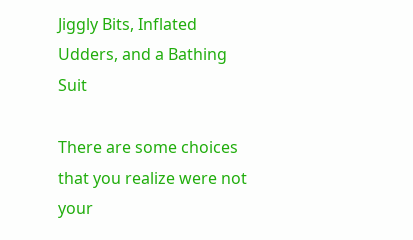Jiggly Bits, Inflated Udders, and a Bathing Suit

There are some choices that you realize were not your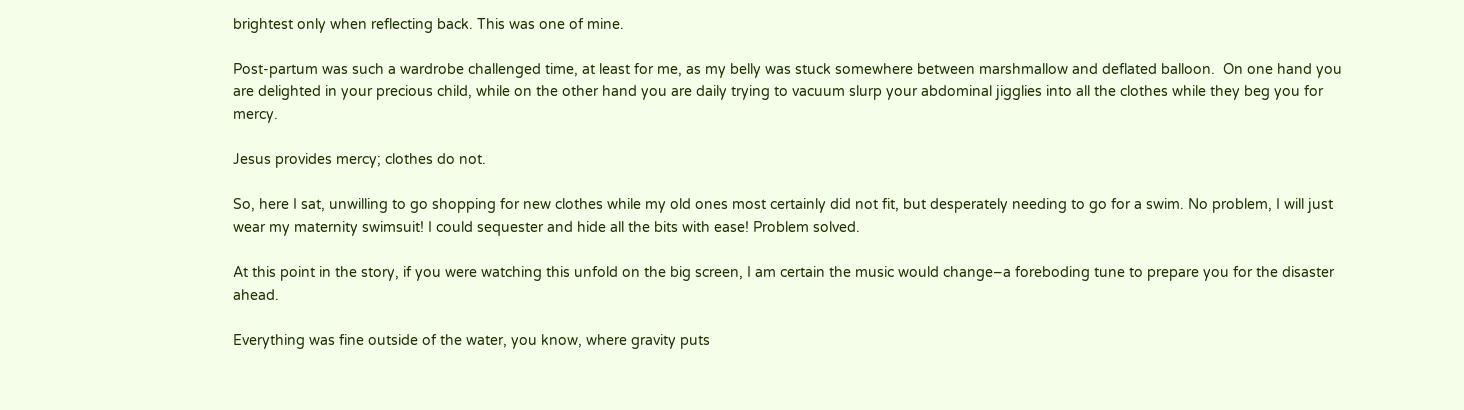brightest only when reflecting back. This was one of mine.

Post-partum was such a wardrobe challenged time, at least for me, as my belly was stuck somewhere between marshmallow and deflated balloon.  On one hand you are delighted in your precious child, while on the other hand you are daily trying to vacuum slurp your abdominal jigglies into all the clothes while they beg you for mercy.

Jesus provides mercy; clothes do not.

So, here I sat, unwilling to go shopping for new clothes while my old ones most certainly did not fit, but desperately needing to go for a swim. No problem, I will just wear my maternity swimsuit! I could sequester and hide all the bits with ease! Problem solved.

At this point in the story, if you were watching this unfold on the big screen, I am certain the music would change–a foreboding tune to prepare you for the disaster ahead.

Everything was fine outside of the water, you know, where gravity puts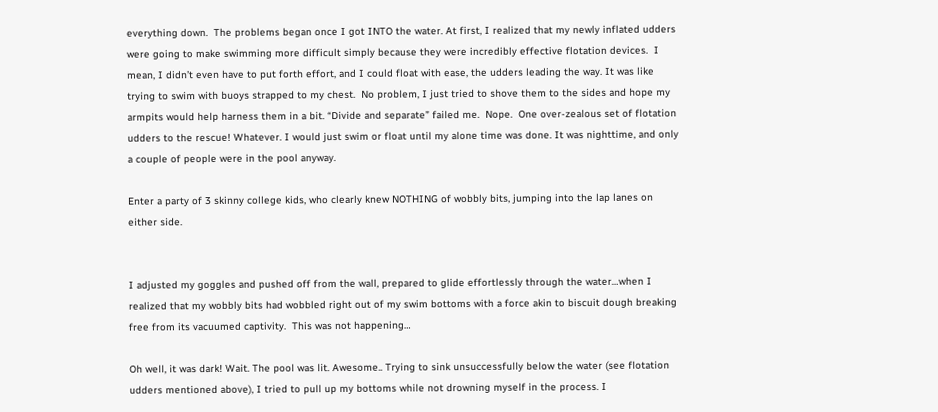everything down.  The problems began once I got INTO the water. At first, I realized that my newly inflated udders were going to make swimming more difficult simply because they were incredibly effective flotation devices.  I mean, I didn’t even have to put forth effort, and I could float with ease, the udders leading the way. It was like trying to swim with buoys strapped to my chest.  No problem, I just tried to shove them to the sides and hope my armpits would help harness them in a bit. “Divide and separate” failed me.  Nope.  One over-zealous set of flotation udders to the rescue! Whatever. I would just swim or float until my alone time was done. It was nighttime, and only a couple of people were in the pool anyway.

Enter a party of 3 skinny college kids, who clearly knew NOTHING of wobbly bits, jumping into the lap lanes on either side.


I adjusted my goggles and pushed off from the wall, prepared to glide effortlessly through the water…when I realized that my wobbly bits had wobbled right out of my swim bottoms with a force akin to biscuit dough breaking free from its vacuumed captivity.  This was not happening…

Oh well, it was dark! Wait. The pool was lit. Awesome.. Trying to sink unsuccessfully below the water (see flotation udders mentioned above), I tried to pull up my bottoms while not drowning myself in the process. I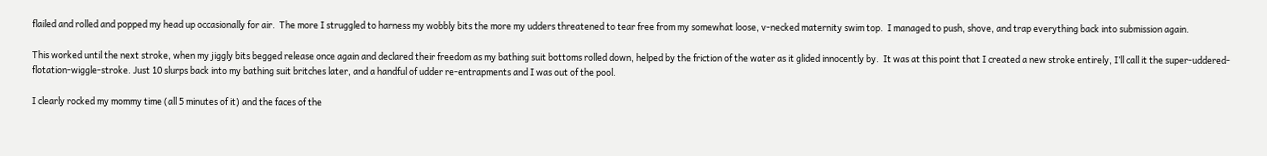flailed and rolled and popped my head up occasionally for air.  The more I struggled to harness my wobbly bits the more my udders threatened to tear free from my somewhat loose, v-necked maternity swim top.  I managed to push, shove, and trap everything back into submission again.

This worked until the next stroke, when my jiggly bits begged release once again and declared their freedom as my bathing suit bottoms rolled down, helped by the friction of the water as it glided innocently by.  It was at this point that I created a new stroke entirely, I’ll call it the super-uddered-flotation-wiggle-stroke. Just 10 slurps back into my bathing suit britches later, and a handful of udder re-entrapments and I was out of the pool.

I clearly rocked my mommy time (all 5 minutes of it) and the faces of the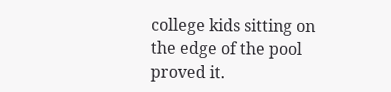college kids sitting on the edge of the pool proved it.